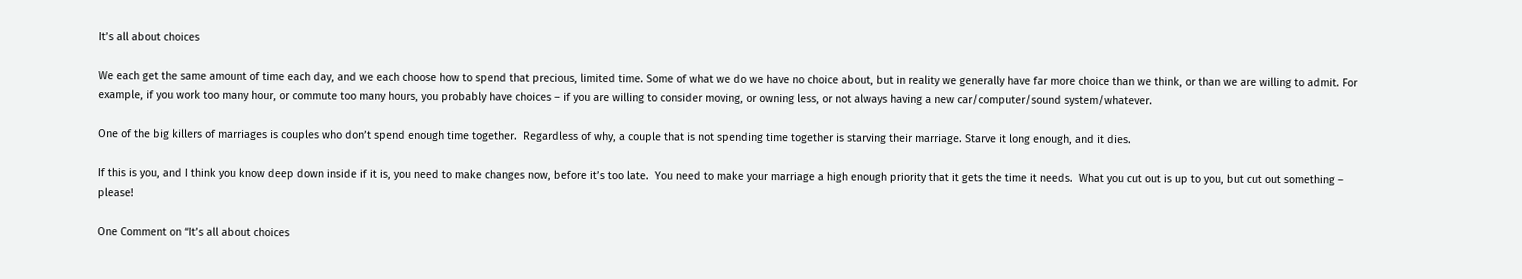It’s all about choices

We each get the same amount of time each day, and we each choose how to spend that precious, limited time. Some of what we do we have no choice about, but in reality we generally have far more choice than we think, or than we are willing to admit. For example, if you work too many hour, or commute too many hours, you probably have choices – if you are willing to consider moving, or owning less, or not always having a new car/computer/sound system/whatever.

One of the big killers of marriages is couples who don’t spend enough time together.  Regardless of why, a couple that is not spending time together is starving their marriage. Starve it long enough, and it dies.

If this is you, and I think you know deep down inside if it is, you need to make changes now, before it’s too late.  You need to make your marriage a high enough priority that it gets the time it needs.  What you cut out is up to you, but cut out something – please!

One Comment on “It’s all about choices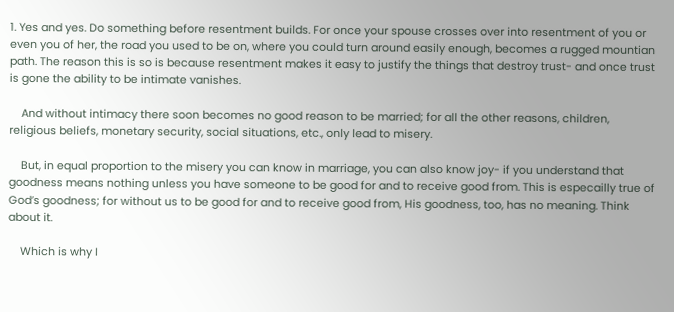1. Yes and yes. Do something before resentment builds. For once your spouse crosses over into resentment of you or even you of her, the road you used to be on, where you could turn around easily enough, becomes a rugged mountian path. The reason this is so is because resentment makes it easy to justify the things that destroy trust- and once trust is gone the ability to be intimate vanishes.

    And without intimacy there soon becomes no good reason to be married; for all the other reasons, children, religious beliefs, monetary security, social situations, etc., only lead to misery.

    But, in equal proportion to the misery you can know in marriage, you can also know joy- if you understand that goodness means nothing unless you have someone to be good for and to receive good from. This is especailly true of God’s goodness; for without us to be good for and to receive good from, His goodness, too, has no meaning. Think about it.

    Which is why I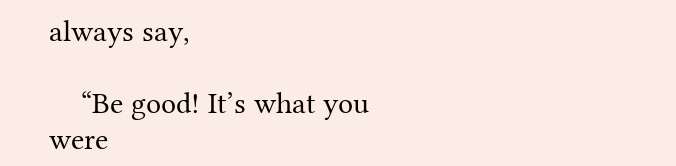always say,

    “Be good! It’s what you were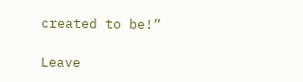created to be!”

Leave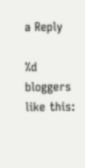a Reply

%d bloggers like this: